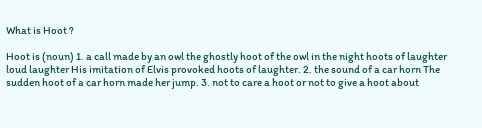What is Hoot ?

Hoot is (noun) 1. a call made by an owl the ghostly hoot of the owl in the night hoots of laughter loud laughter His imitation of Elvis provoked hoots of laughter. 2. the sound of a car horn The sudden hoot of a car horn made her jump. 3. not to care a hoot or not to give a hoot about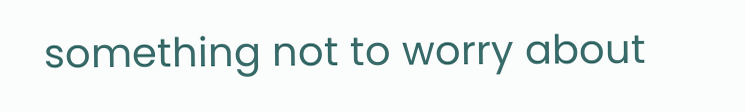something not to worry about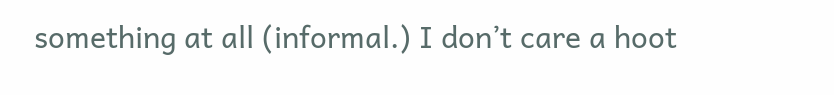something at all (informal.) I don’t care a hoot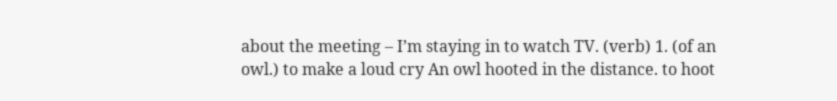about the meeting – I’m staying in to watch TV. (verb) 1. (of an owl.) to make a loud cry An owl hooted in the distance. to hoot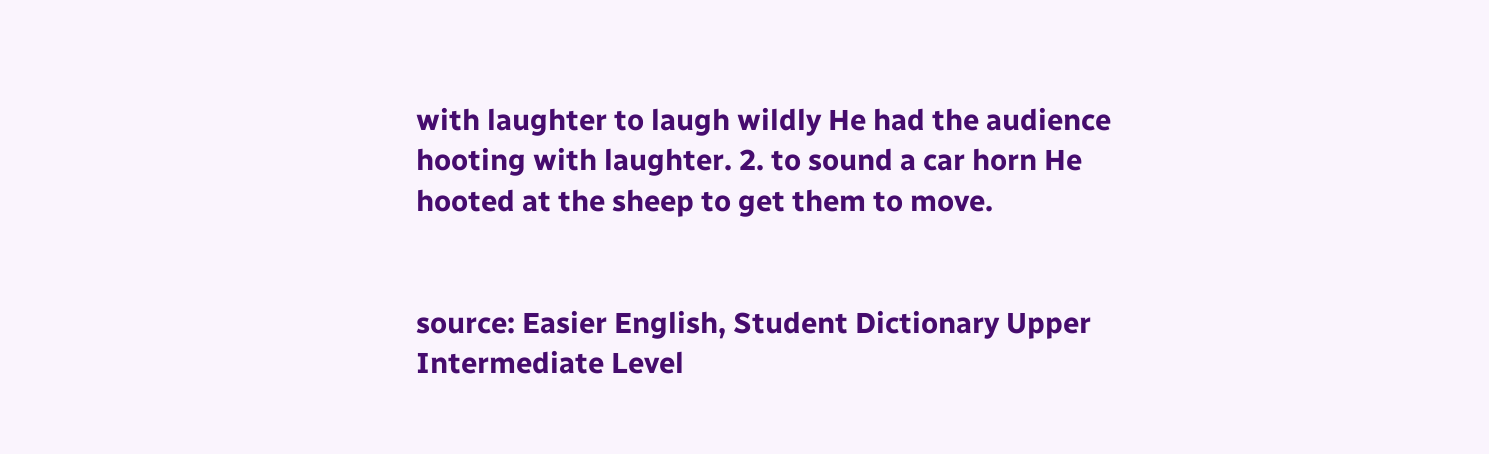with laughter to laugh wildly He had the audience hooting with laughter. 2. to sound a car horn He hooted at the sheep to get them to move.


source: Easier English, Student Dictionary Upper Intermediate Level